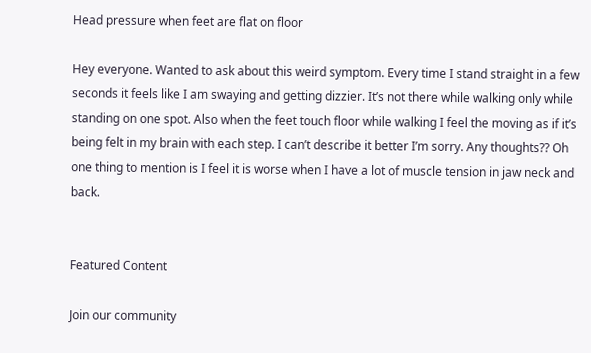Head pressure when feet are flat on floor

Hey everyone. Wanted to ask about this weird symptom. Every time I stand straight in a few seconds it feels like I am swaying and getting dizzier. It’s not there while walking only while standing on one spot. Also when the feet touch floor while walking I feel the moving as if it’s being felt in my brain with each step. I can’t describe it better I’m sorry. Any thoughts?? Oh one thing to mention is I feel it is worse when I have a lot of muscle tension in jaw neck and back.


Featured Content

Join our community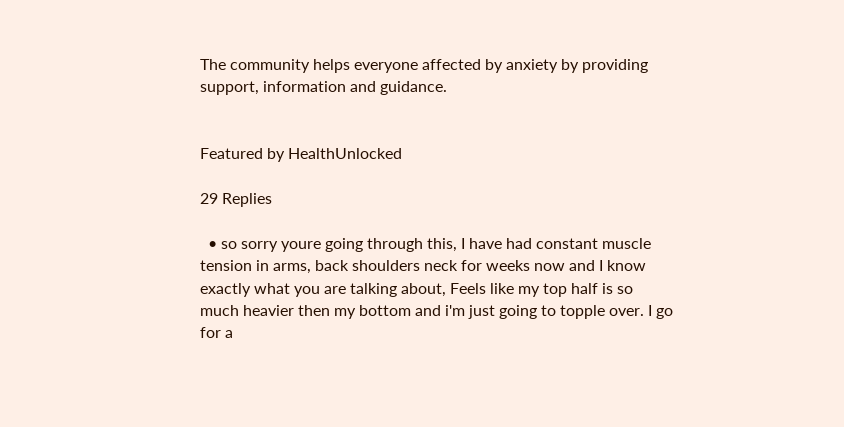The community helps everyone affected by anxiety by providing support, information and guidance.


Featured by HealthUnlocked

29 Replies

  • so sorry youre going through this, I have had constant muscle tension in arms, back shoulders neck for weeks now and I know exactly what you are talking about, Feels like my top half is so much heavier then my bottom and i'm just going to topple over. I go for a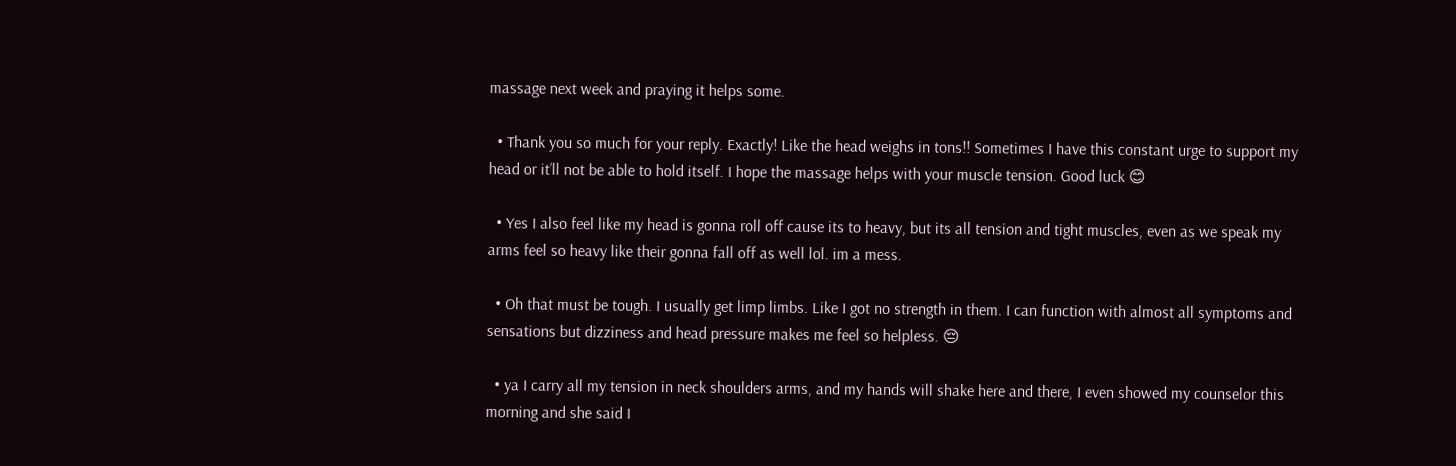massage next week and praying it helps some.

  • Thank you so much for your reply. Exactly! Like the head weighs in tons!! Sometimes I have this constant urge to support my head or it’ll not be able to hold itself. I hope the massage helps with your muscle tension. Good luck 😊

  • Yes I also feel like my head is gonna roll off cause its to heavy, but its all tension and tight muscles, even as we speak my arms feel so heavy like their gonna fall off as well lol. im a mess.

  • Oh that must be tough. I usually get limp limbs. Like I got no strength in them. I can function with almost all symptoms and sensations but dizziness and head pressure makes me feel so helpless. 😔

  • ya I carry all my tension in neck shoulders arms, and my hands will shake here and there, I even showed my counselor this morning and she said I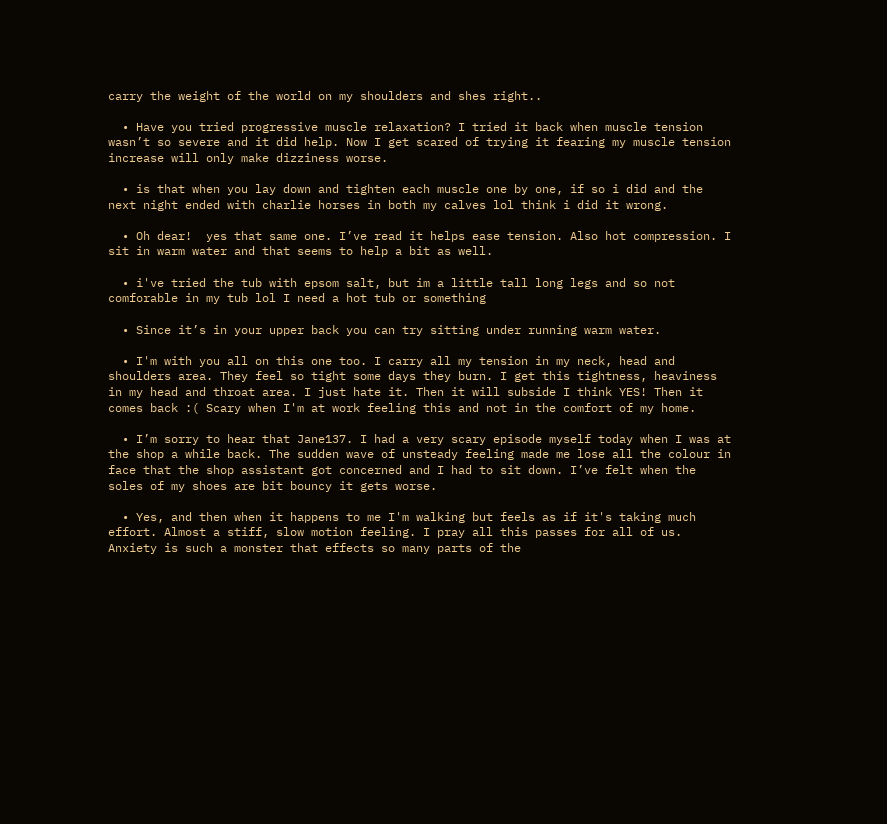carry the weight of the world on my shoulders and shes right..

  • Have you tried progressive muscle relaxation? I tried it back when muscle tension wasn’t so severe and it did help. Now I get scared of trying it fearing my muscle tension increase will only make dizziness worse.

  • is that when you lay down and tighten each muscle one by one, if so i did and the next night ended with charlie horses in both my calves lol think i did it wrong.

  • Oh dear!  yes that same one. I’ve read it helps ease tension. Also hot compression. I sit in warm water and that seems to help a bit as well.

  • i've tried the tub with epsom salt, but im a little tall long legs and so not comforable in my tub lol I need a hot tub or something

  • Since it’s in your upper back you can try sitting under running warm water.

  • I'm with you all on this one too. I carry all my tension in my neck, head and shoulders area. They feel so tight some days they burn. I get this tightness, heaviness in my head and throat area. I just hate it. Then it will subside I think YES! Then it comes back :( Scary when I'm at work feeling this and not in the comfort of my home.

  • I’m sorry to hear that Jane137. I had a very scary episode myself today when I was at the shop a while back. The sudden wave of unsteady feeling made me lose all the colour in face that the shop assistant got concerned and I had to sit down. I’ve felt when the soles of my shoes are bit bouncy it gets worse.

  • Yes, and then when it happens to me I'm walking but feels as if it's taking much effort. Almost a stiff, slow motion feeling. I pray all this passes for all of us. Anxiety is such a monster that effects so many parts of the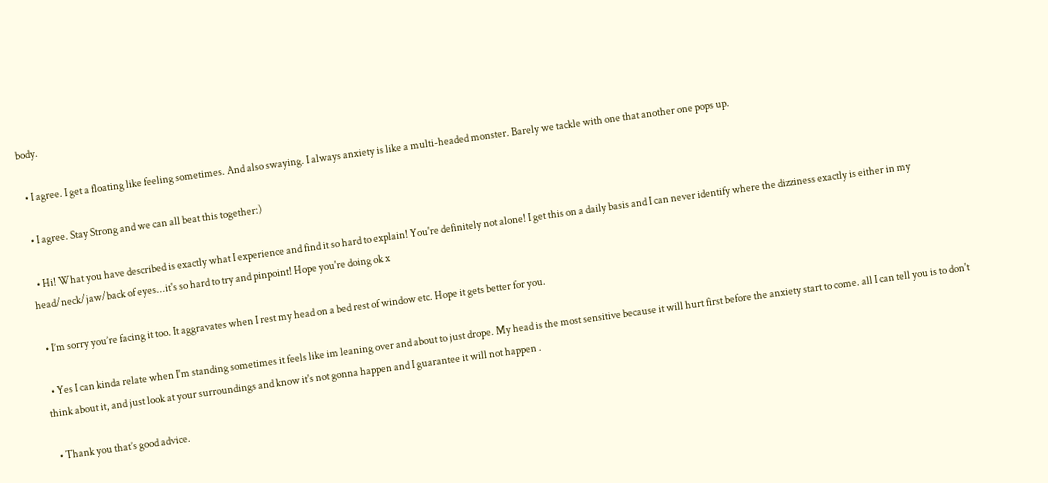body.

  • I agree. I get a floating like feeling sometimes. And also swaying. I always anxiety is like a multi-headed monster. Barely we tackle with one that another one pops up.

  • I agree. Stay Strong and we can all beat this together:)

  • Hi! What you have described is exactly what I experience and find it so hard to explain! You're definitely not alone! I get this on a daily basis and I can never identify where the dizziness exactly is either in my head/neck/jaw/back of eyes...it's so hard to try and pinpoint! Hope you're doing ok x

  • I’m sorry you’re facing it too. It aggravates when I rest my head on a bed rest of window etc. Hope it gets better for you.

  • Yes I can kinda relate when I'm standing sometimes it feels like im leaning over and about to just drope. My head is the most sensitive because it will hurt first before the anxiety start to come. all I can tell you is to don't think about it, and just look at your surroundings and know it's not gonna happen and I guarantee it will not happen .

  • Thank you that’s good advice.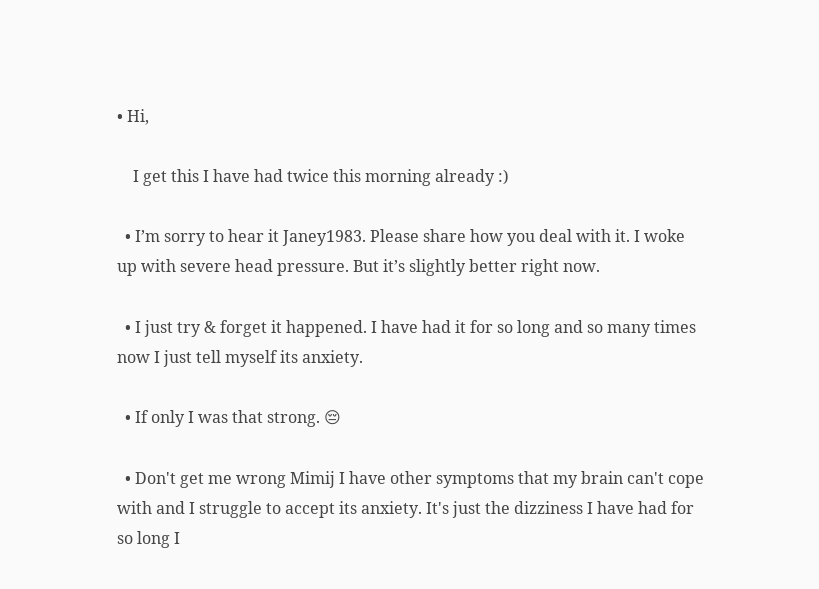• Hi,

    I get this I have had twice this morning already :)

  • I’m sorry to hear it Janey1983. Please share how you deal with it. I woke up with severe head pressure. But it’s slightly better right now.

  • I just try & forget it happened. I have had it for so long and so many times now I just tell myself its anxiety.

  • If only I was that strong. 😔

  • Don't get me wrong Mimij I have other symptoms that my brain can't cope with and I struggle to accept its anxiety. It's just the dizziness I have had for so long I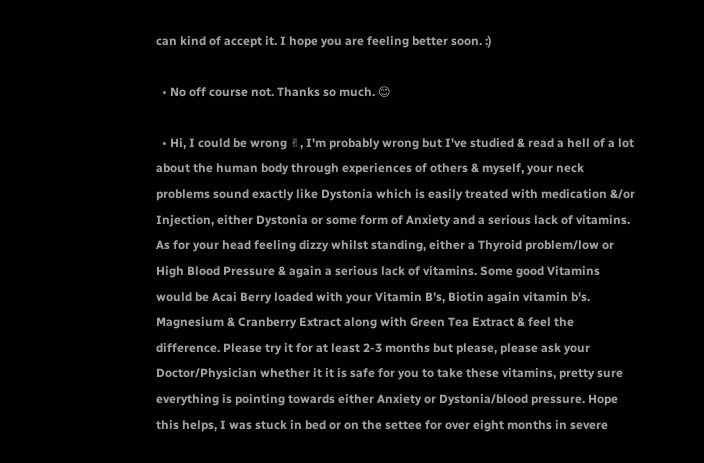can kind of accept it. I hope you are feeling better soon. :)

  • No off course not. Thanks so much. 😊

  • Hi, I could be wrong ✌, I'm probably wrong but I've studied & read a hell of a lot about the human body through experiences of others & myself, your neck problems sound exactly like Dystonia which is easily treated with medication &/or Injection, either Dystonia or some form of Anxiety and a serious lack of vitamins. As for your head feeling dizzy whilst standing, either a Thyroid problem/low or High Blood Pressure & again a serious lack of vitamins. Some good Vitamins would be Acai Berry loaded with your Vitamin B's, Biotin again vitamin b's. Magnesium & Cranberry Extract along with Green Tea Extract & feel the difference. Please try it for at least 2-3 months but please, please ask your Doctor/Physician whether it it is safe for you to take these vitamins, pretty sure everything is pointing towards either Anxiety or Dystonia/blood pressure. Hope this helps, I was stuck in bed or on the settee for over eight months in severe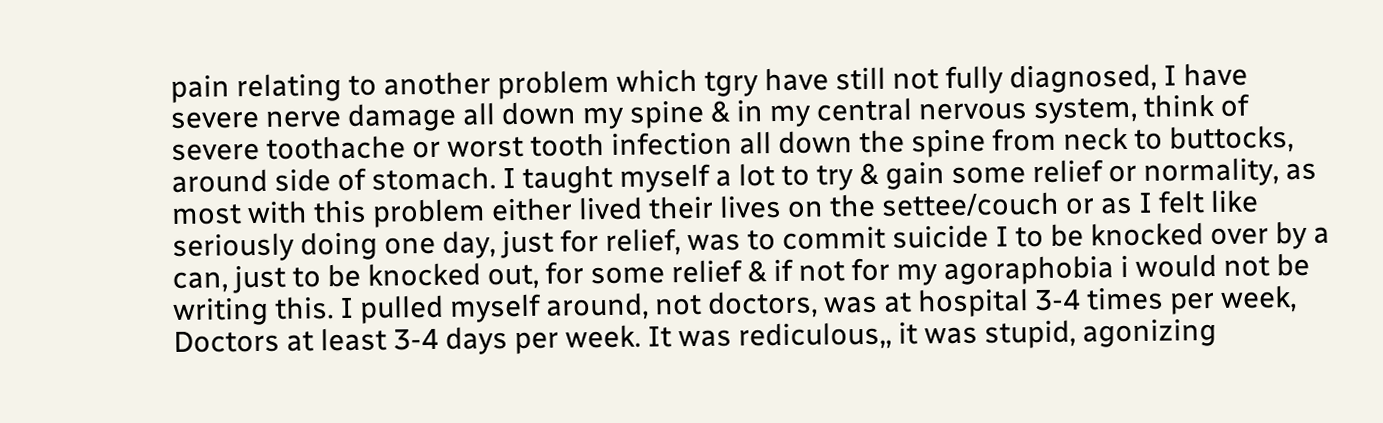pain relating to another problem which tgry have still not fully diagnosed, I have severe nerve damage all down my spine & in my central nervous system, think of severe toothache or worst tooth infection all down the spine from neck to buttocks, around side of stomach. I taught myself a lot to try & gain some relief or normality, as most with this problem either lived their lives on the settee/couch or as I felt like seriously doing one day, just for relief, was to commit suicide I to be knocked over by a can, just to be knocked out, for some relief & if not for my agoraphobia i would not be writing this. I pulled myself around, not doctors, was at hospital 3-4 times per week, Doctors at least 3-4 days per week. It was rediculous,, it was stupid, agonizing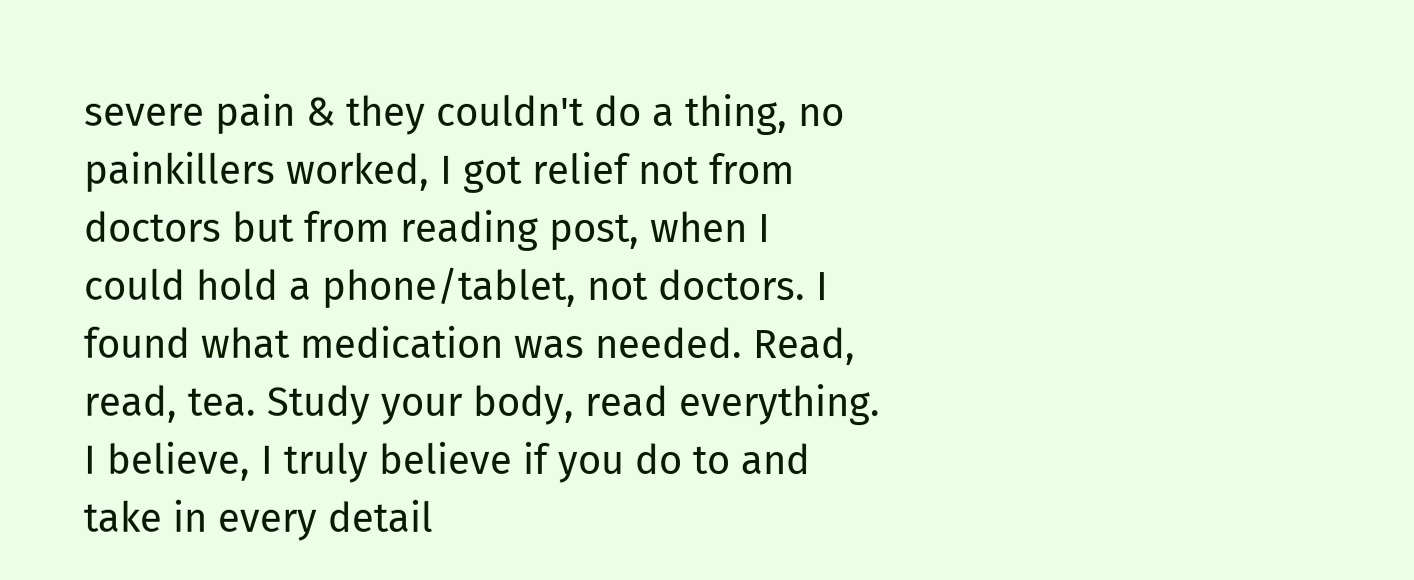severe pain & they couldn't do a thing, no painkillers worked, I got relief not from doctors but from reading post, when I could hold a phone/tablet, not doctors. I found what medication was needed. Read, read, tea. Study your body, read everything. I believe, I truly believe if you do to and take in every detail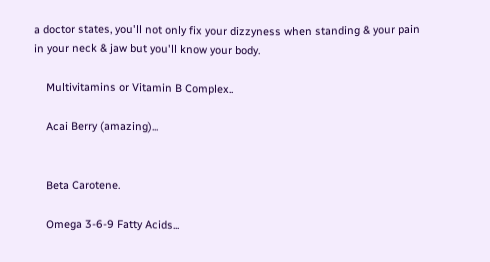a doctor states, you'll not only fix your dizzyness when standing & your pain in your neck & jaw but you'll know your body.

    Multivitamins or Vitamin B Complex..

    Acai Berry (amazing)...


    Beta Carotene.

    Omega 3-6-9 Fatty Acids...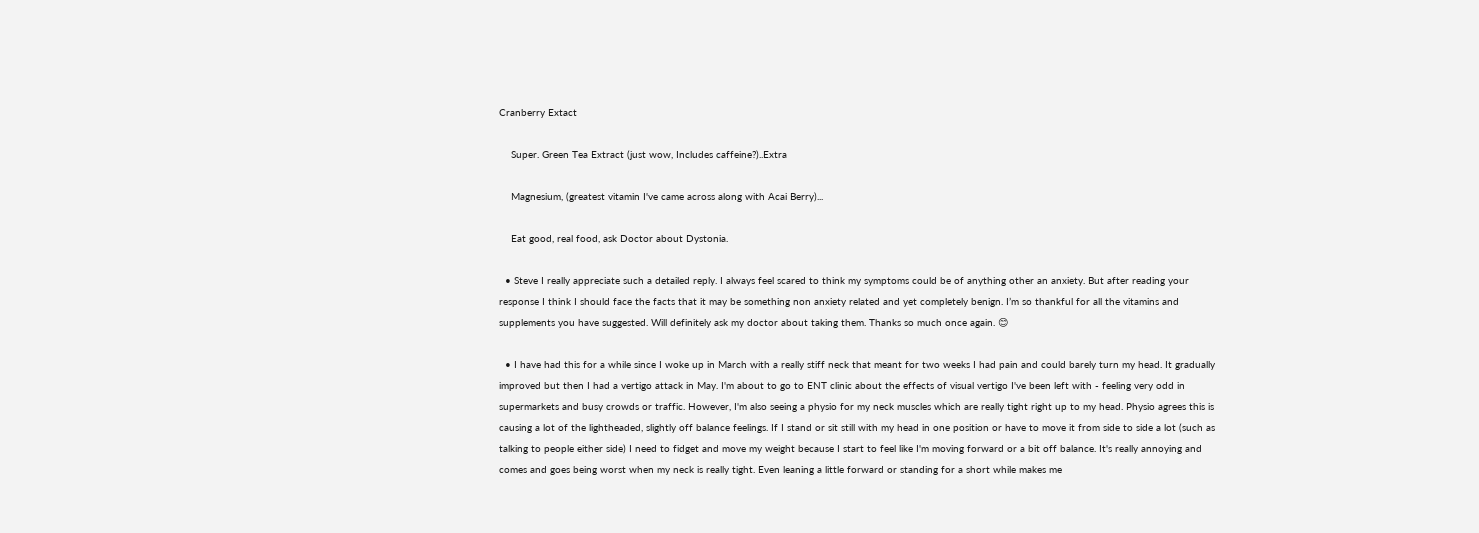Cranberry Extact

    Super. Green Tea Extract (just wow, Includes caffeine?)..Extra

    Magnesium, (greatest vitamin I've came across along with Acai Berry)...

    Eat good, real food, ask Doctor about Dystonia.

  • Steve I really appreciate such a detailed reply. I always feel scared to think my symptoms could be of anything other an anxiety. But after reading your response I think I should face the facts that it may be something non anxiety related and yet completely benign. I’m so thankful for all the vitamins and supplements you have suggested. Will definitely ask my doctor about taking them. Thanks so much once again. 😊

  • I have had this for a while since I woke up in March with a really stiff neck that meant for two weeks I had pain and could barely turn my head. It gradually improved but then I had a vertigo attack in May. I'm about to go to ENT clinic about the effects of visual vertigo I've been left with - feeling very odd in supermarkets and busy crowds or traffic. However, I'm also seeing a physio for my neck muscles which are really tight right up to my head. Physio agrees this is causing a lot of the lightheaded, slightly off balance feelings. If I stand or sit still with my head in one position or have to move it from side to side a lot (such as talking to people either side) I need to fidget and move my weight because I start to feel like I'm moving forward or a bit off balance. It's really annoying and comes and goes being worst when my neck is really tight. Even leaning a little forward or standing for a short while makes me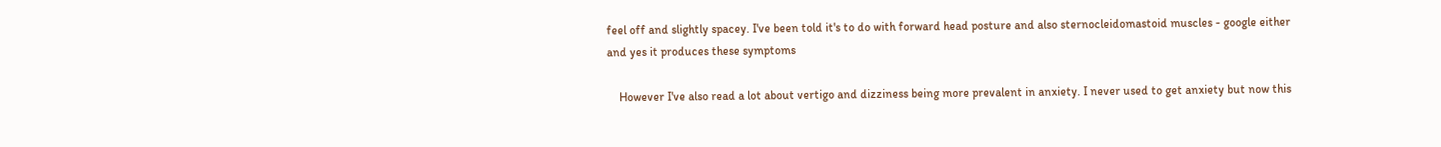feel off and slightly spacey. I've been told it's to do with forward head posture and also sternocleidomastoid muscles - google either and yes it produces these symptoms

    However I've also read a lot about vertigo and dizziness being more prevalent in anxiety. I never used to get anxiety but now this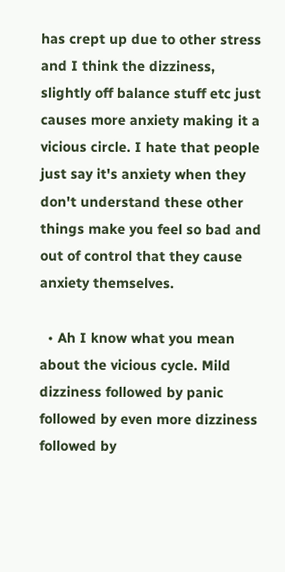has crept up due to other stress and I think the dizziness, slightly off balance stuff etc just causes more anxiety making it a vicious circle. I hate that people just say it's anxiety when they don't understand these other things make you feel so bad and out of control that they cause anxiety themselves.

  • Ah I know what you mean about the vicious cycle. Mild dizziness followed by panic followed by even more dizziness followed by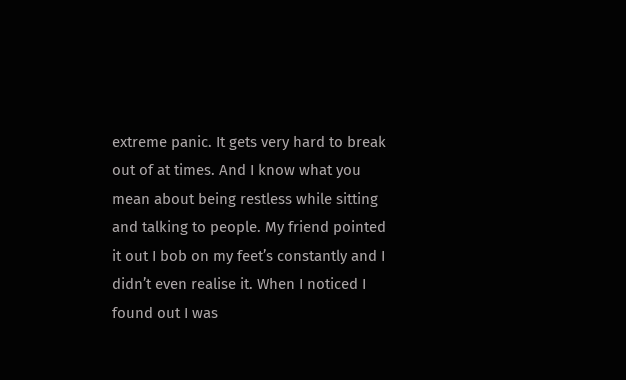extreme panic. It gets very hard to break out of at times. And I know what you mean about being restless while sitting and talking to people. My friend pointed it out I bob on my feet’s constantly and I didn’t even realise it. When I noticed I found out I was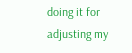doing it for adjusting my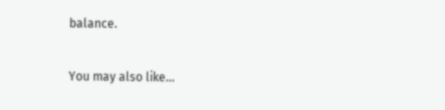balance.

You may also like...